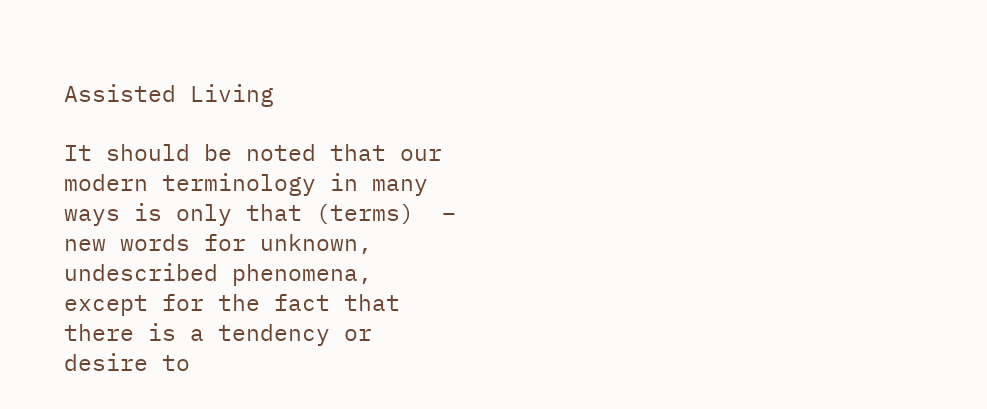Assisted Living

It should be noted that our modern terminology in many ways is only that (terms)  – new words for unknown, undescribed phenomena, except for the fact that there is a tendency or desire to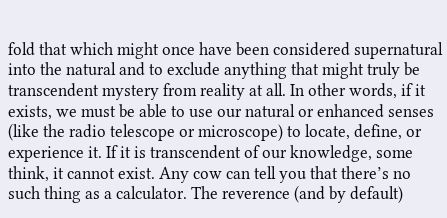fold that which might once have been considered supernatural into the natural and to exclude anything that might truly be transcendent mystery from reality at all. In other words, if it exists, we must be able to use our natural or enhanced senses (like the radio telescope or microscope) to locate, define, or experience it. If it is transcendent of our knowledge, some think, it cannot exist. Any cow can tell you that there’s no such thing as a calculator. The reverence (and by default)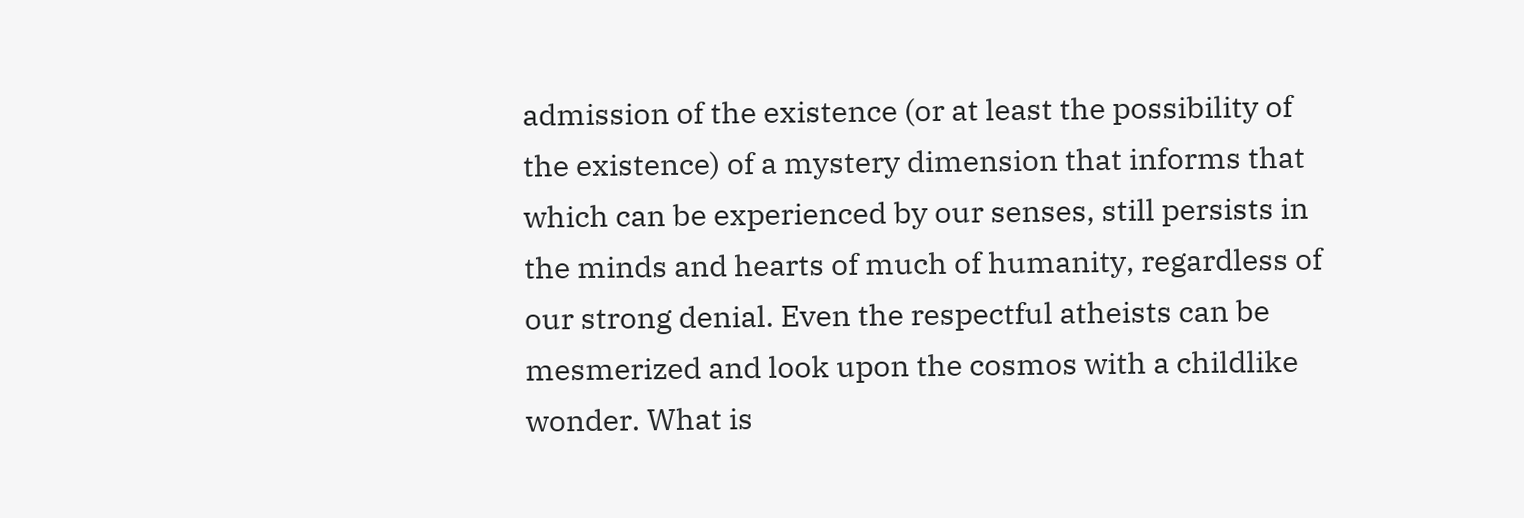admission of the existence (or at least the possibility of the existence) of a mystery dimension that informs that which can be experienced by our senses, still persists in the minds and hearts of much of humanity, regardless of our strong denial. Even the respectful atheists can be mesmerized and look upon the cosmos with a childlike wonder. What is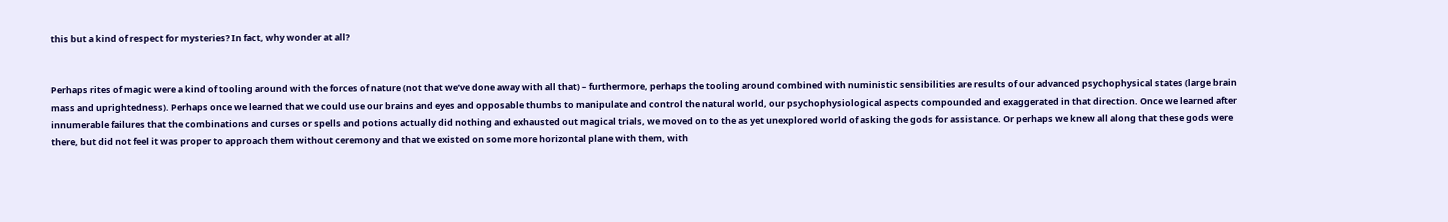this but a kind of respect for mysteries? In fact, why wonder at all?


Perhaps rites of magic were a kind of tooling around with the forces of nature (not that we’ve done away with all that) – furthermore, perhaps the tooling around combined with nuministic sensibilities are results of our advanced psychophysical states (large brain mass and uprightedness). Perhaps once we learned that we could use our brains and eyes and opposable thumbs to manipulate and control the natural world, our psychophysiological aspects compounded and exaggerated in that direction. Once we learned after innumerable failures that the combinations and curses or spells and potions actually did nothing and exhausted out magical trials, we moved on to the as yet unexplored world of asking the gods for assistance. Or perhaps we knew all along that these gods were there, but did not feel it was proper to approach them without ceremony and that we existed on some more horizontal plane with them, with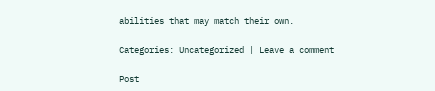abilities that may match their own.

Categories: Uncategorized | Leave a comment

Post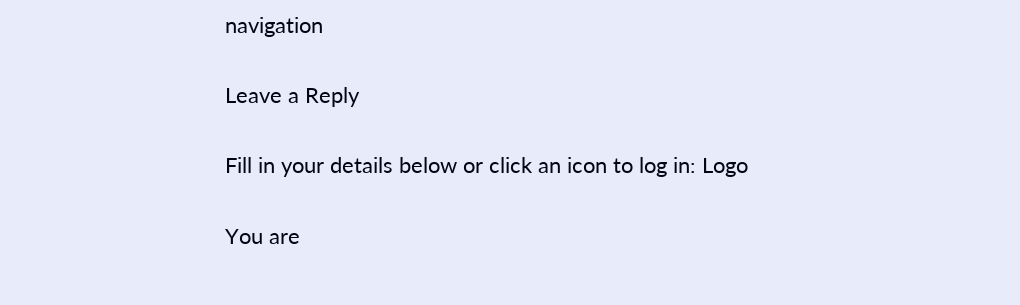navigation

Leave a Reply

Fill in your details below or click an icon to log in: Logo

You are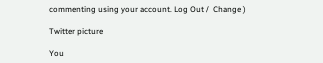commenting using your account. Log Out /  Change )

Twitter picture

You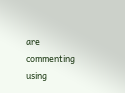are commenting using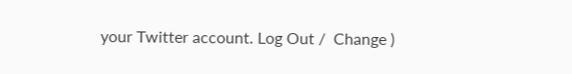your Twitter account. Log Out /  Change )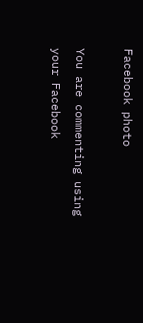Facebook photo

You are commenting using your Facebook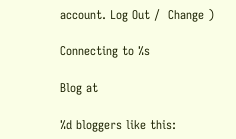account. Log Out /  Change )

Connecting to %s

Blog at

%d bloggers like this: